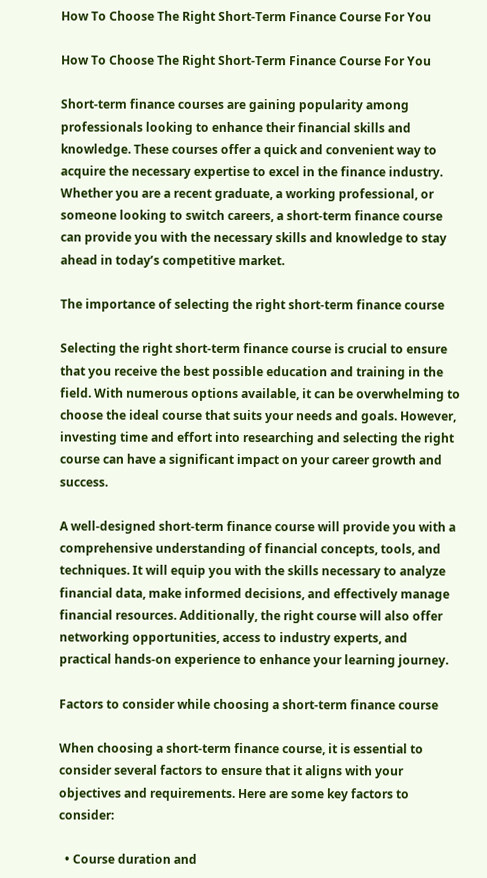How To Choose The Right Short-Term Finance Course For You

How To Choose The Right Short-Term Finance Course For You

Short-term finance courses are gaining popularity among professionals looking to enhance their financial skills and knowledge. These courses offer a quick and convenient way to acquire the necessary expertise to excel in the finance industry. Whether you are a recent graduate, a working professional, or someone looking to switch careers, a short-term finance course can provide you with the necessary skills and knowledge to stay ahead in today’s competitive market.

The importance of selecting the right short-term finance course

Selecting the right short-term finance course is crucial to ensure that you receive the best possible education and training in the field. With numerous options available, it can be overwhelming to choose the ideal course that suits your needs and goals. However, investing time and effort into researching and selecting the right course can have a significant impact on your career growth and success.

A well-designed short-term finance course will provide you with a comprehensive understanding of financial concepts, tools, and techniques. It will equip you with the skills necessary to analyze financial data, make informed decisions, and effectively manage financial resources. Additionally, the right course will also offer networking opportunities, access to industry experts, and practical hands-on experience to enhance your learning journey.

Factors to consider while choosing a short-term finance course

When choosing a short-term finance course, it is essential to consider several factors to ensure that it aligns with your objectives and requirements. Here are some key factors to consider:

  • Course duration and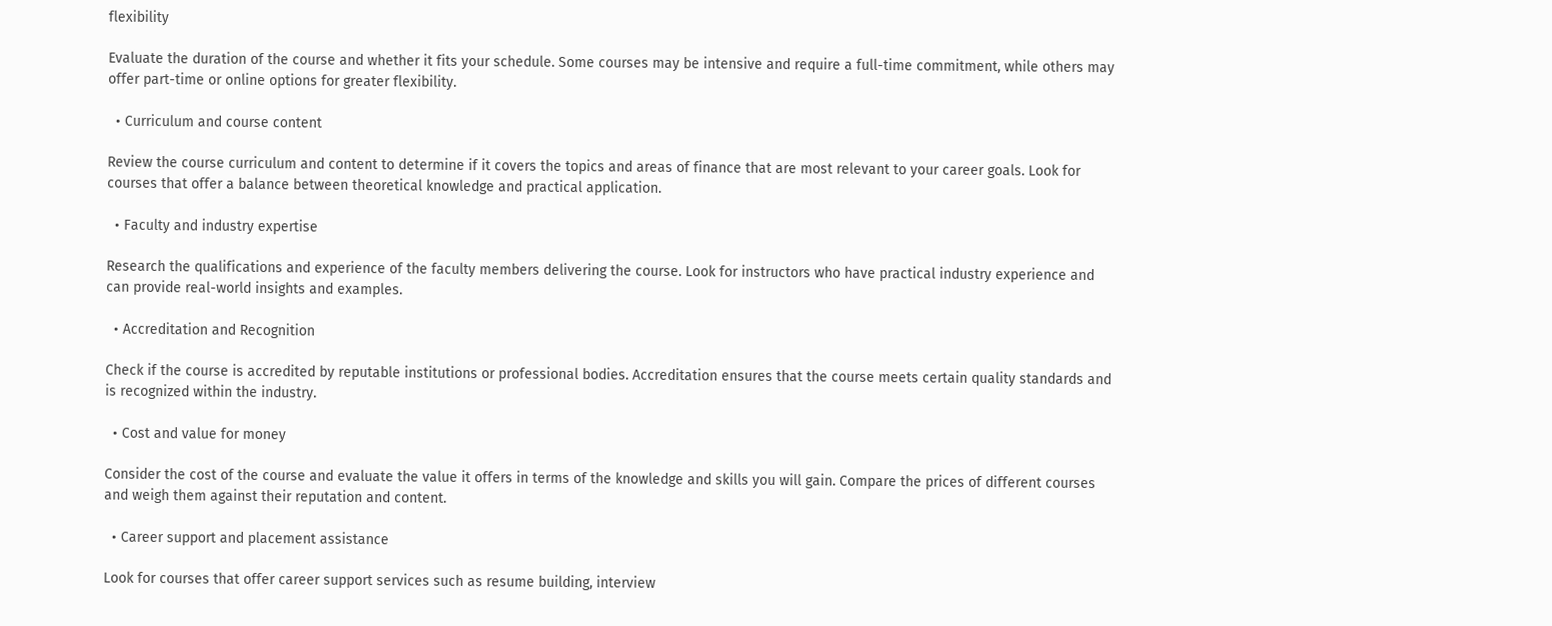flexibility

Evaluate the duration of the course and whether it fits your schedule. Some courses may be intensive and require a full-time commitment, while others may offer part-time or online options for greater flexibility.

  • Curriculum and course content

Review the course curriculum and content to determine if it covers the topics and areas of finance that are most relevant to your career goals. Look for courses that offer a balance between theoretical knowledge and practical application.

  • Faculty and industry expertise

Research the qualifications and experience of the faculty members delivering the course. Look for instructors who have practical industry experience and can provide real-world insights and examples.

  • Accreditation and Recognition

Check if the course is accredited by reputable institutions or professional bodies. Accreditation ensures that the course meets certain quality standards and is recognized within the industry.

  • Cost and value for money

Consider the cost of the course and evaluate the value it offers in terms of the knowledge and skills you will gain. Compare the prices of different courses and weigh them against their reputation and content.

  • Career support and placement assistance

Look for courses that offer career support services such as resume building, interview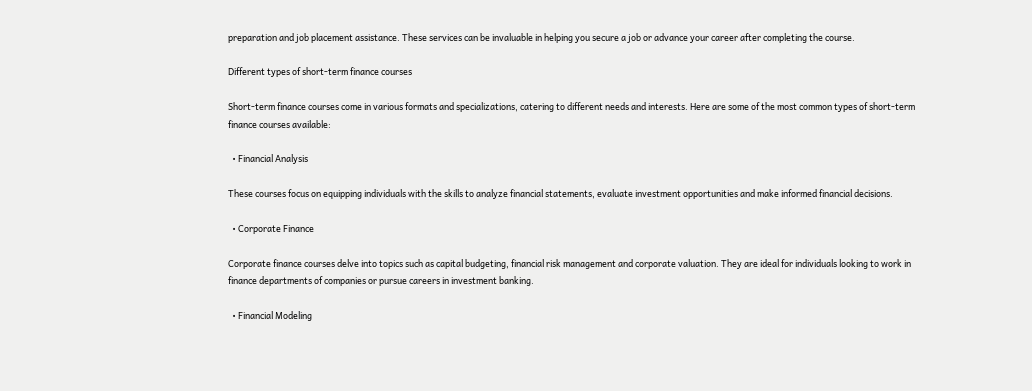preparation and job placement assistance. These services can be invaluable in helping you secure a job or advance your career after completing the course.

Different types of short-term finance courses

Short-term finance courses come in various formats and specializations, catering to different needs and interests. Here are some of the most common types of short-term finance courses available:

  • Financial Analysis

These courses focus on equipping individuals with the skills to analyze financial statements, evaluate investment opportunities and make informed financial decisions.

  • Corporate Finance

Corporate finance courses delve into topics such as capital budgeting, financial risk management and corporate valuation. They are ideal for individuals looking to work in finance departments of companies or pursue careers in investment banking.

  • Financial Modeling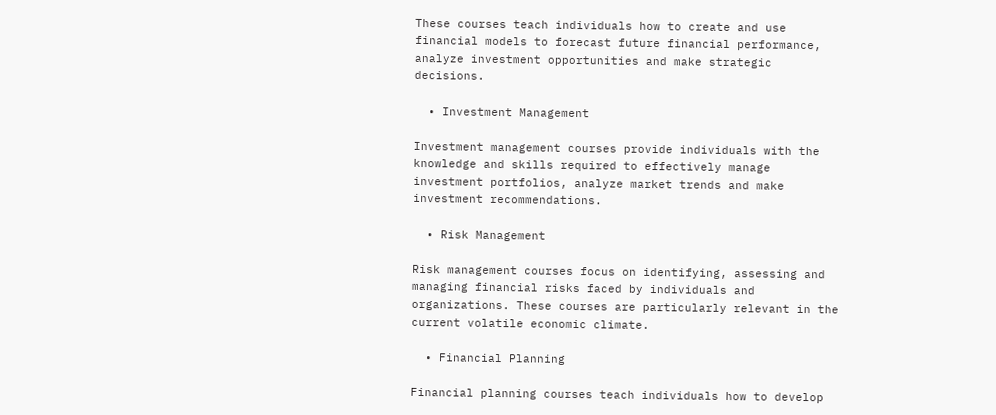These courses teach individuals how to create and use financial models to forecast future financial performance, analyze investment opportunities and make strategic decisions.

  • Investment Management

Investment management courses provide individuals with the knowledge and skills required to effectively manage investment portfolios, analyze market trends and make investment recommendations.

  • Risk Management

Risk management courses focus on identifying, assessing and managing financial risks faced by individuals and organizations. These courses are particularly relevant in the current volatile economic climate.

  • Financial Planning

Financial planning courses teach individuals how to develop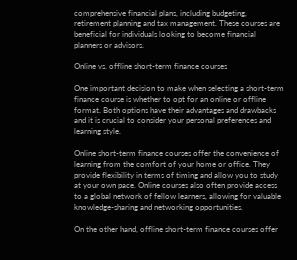comprehensive financial plans, including budgeting, retirement planning and tax management. These courses are beneficial for individuals looking to become financial planners or advisors.

Online vs. offline short-term finance courses

One important decision to make when selecting a short-term finance course is whether to opt for an online or offline format. Both options have their advantages and drawbacks and it is crucial to consider your personal preferences and learning style.

Online short-term finance courses offer the convenience of learning from the comfort of your home or office. They provide flexibility in terms of timing and allow you to study at your own pace. Online courses also often provide access to a global network of fellow learners, allowing for valuable knowledge-sharing and networking opportunities.

On the other hand, offline short-term finance courses offer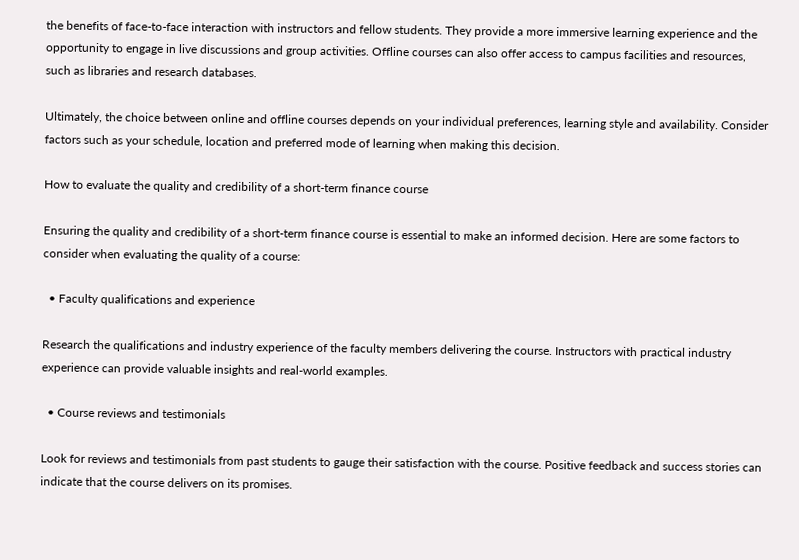the benefits of face-to-face interaction with instructors and fellow students. They provide a more immersive learning experience and the opportunity to engage in live discussions and group activities. Offline courses can also offer access to campus facilities and resources, such as libraries and research databases.

Ultimately, the choice between online and offline courses depends on your individual preferences, learning style and availability. Consider factors such as your schedule, location and preferred mode of learning when making this decision.

How to evaluate the quality and credibility of a short-term finance course

Ensuring the quality and credibility of a short-term finance course is essential to make an informed decision. Here are some factors to consider when evaluating the quality of a course:

  • Faculty qualifications and experience

Research the qualifications and industry experience of the faculty members delivering the course. Instructors with practical industry experience can provide valuable insights and real-world examples.

  • Course reviews and testimonials

Look for reviews and testimonials from past students to gauge their satisfaction with the course. Positive feedback and success stories can indicate that the course delivers on its promises.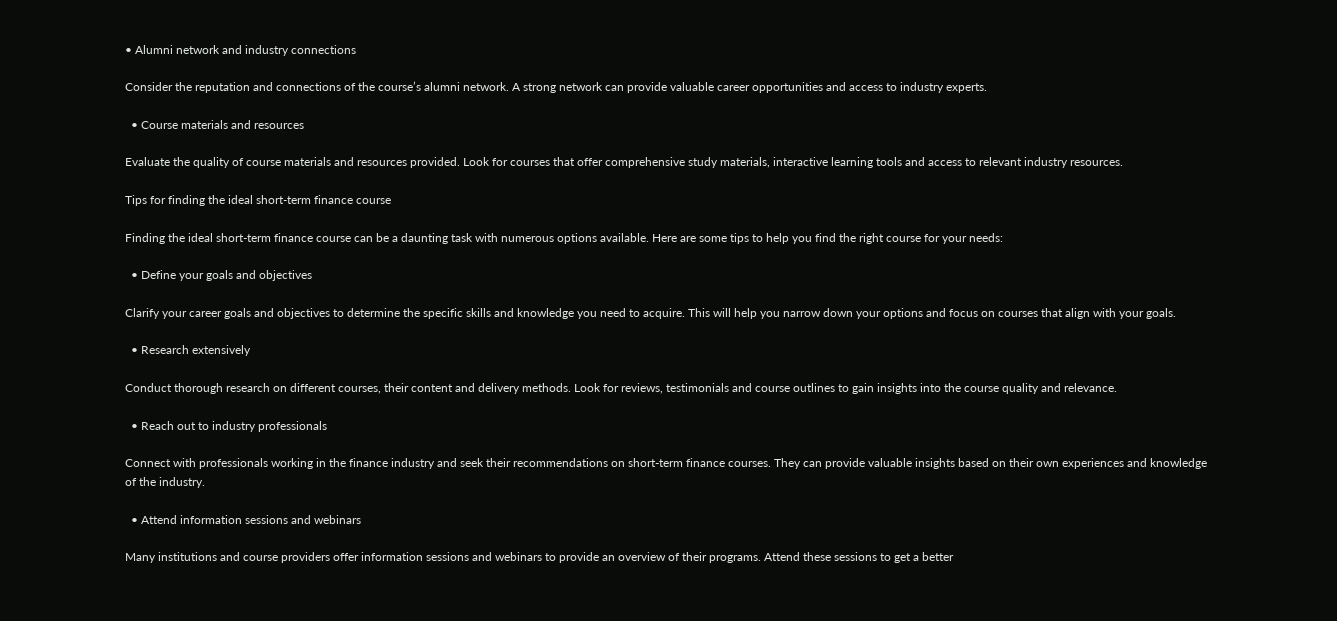• Alumni network and industry connections

Consider the reputation and connections of the course’s alumni network. A strong network can provide valuable career opportunities and access to industry experts.

  • Course materials and resources

Evaluate the quality of course materials and resources provided. Look for courses that offer comprehensive study materials, interactive learning tools and access to relevant industry resources.

Tips for finding the ideal short-term finance course

Finding the ideal short-term finance course can be a daunting task with numerous options available. Here are some tips to help you find the right course for your needs:

  • Define your goals and objectives

Clarify your career goals and objectives to determine the specific skills and knowledge you need to acquire. This will help you narrow down your options and focus on courses that align with your goals.

  • Research extensively

Conduct thorough research on different courses, their content and delivery methods. Look for reviews, testimonials and course outlines to gain insights into the course quality and relevance.

  • Reach out to industry professionals

Connect with professionals working in the finance industry and seek their recommendations on short-term finance courses. They can provide valuable insights based on their own experiences and knowledge of the industry.

  • Attend information sessions and webinars

Many institutions and course providers offer information sessions and webinars to provide an overview of their programs. Attend these sessions to get a better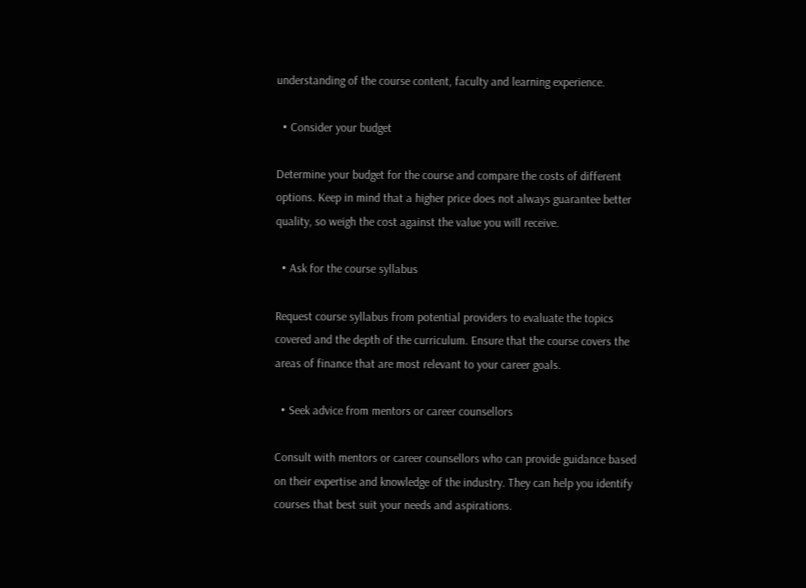understanding of the course content, faculty and learning experience.

  • Consider your budget

Determine your budget for the course and compare the costs of different options. Keep in mind that a higher price does not always guarantee better quality, so weigh the cost against the value you will receive.

  • Ask for the course syllabus

Request course syllabus from potential providers to evaluate the topics covered and the depth of the curriculum. Ensure that the course covers the areas of finance that are most relevant to your career goals.

  • Seek advice from mentors or career counsellors

Consult with mentors or career counsellors who can provide guidance based on their expertise and knowledge of the industry. They can help you identify courses that best suit your needs and aspirations.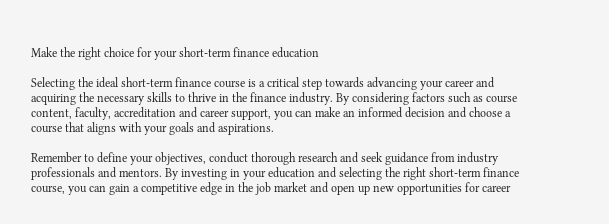Make the right choice for your short-term finance education

Selecting the ideal short-term finance course is a critical step towards advancing your career and acquiring the necessary skills to thrive in the finance industry. By considering factors such as course content, faculty, accreditation and career support, you can make an informed decision and choose a course that aligns with your goals and aspirations.

Remember to define your objectives, conduct thorough research and seek guidance from industry professionals and mentors. By investing in your education and selecting the right short-term finance course, you can gain a competitive edge in the job market and open up new opportunities for career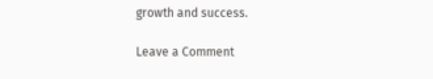growth and success.

Leave a Comment